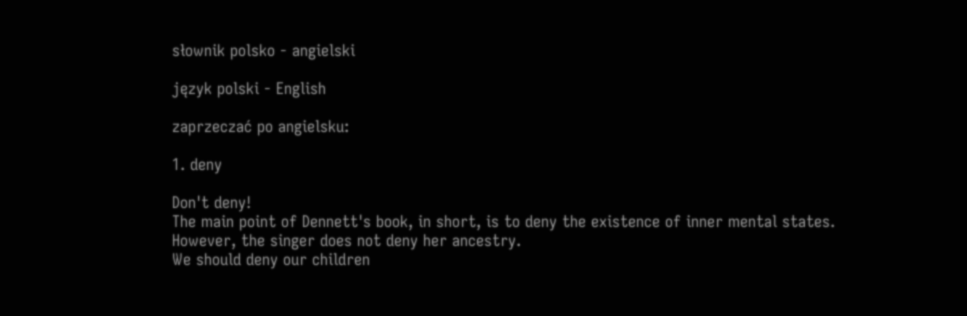słownik polsko - angielski

język polski - English

zaprzeczać po angielsku:

1. deny

Don't deny!
The main point of Dennett's book, in short, is to deny the existence of inner mental states.
However, the singer does not deny her ancestry.
We should deny our children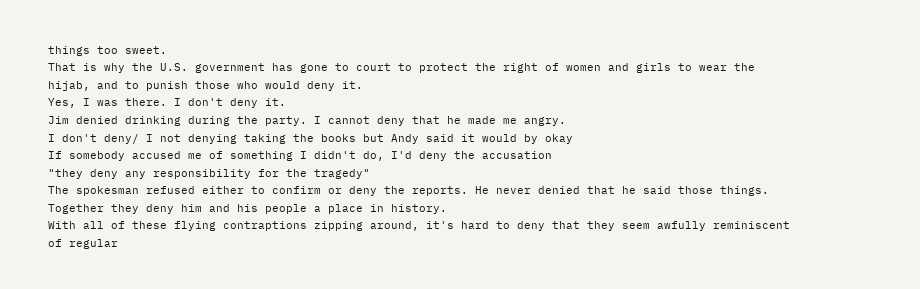things too sweet.
That is why the U.S. government has gone to court to protect the right of women and girls to wear the hijab, and to punish those who would deny it.
Yes, I was there. I don't deny it.
Jim denied drinking during the party. I cannot deny that he made me angry.
I don't deny/ I not denying taking the books but Andy said it would by okay
If somebody accused me of something I didn't do, I'd deny the accusation
"they deny any responsibility for the tragedy"
The spokesman refused either to confirm or deny the reports. He never denied that he said those things.
Together they deny him and his people a place in history.
With all of these flying contraptions zipping around, it's hard to deny that they seem awfully reminiscent of regular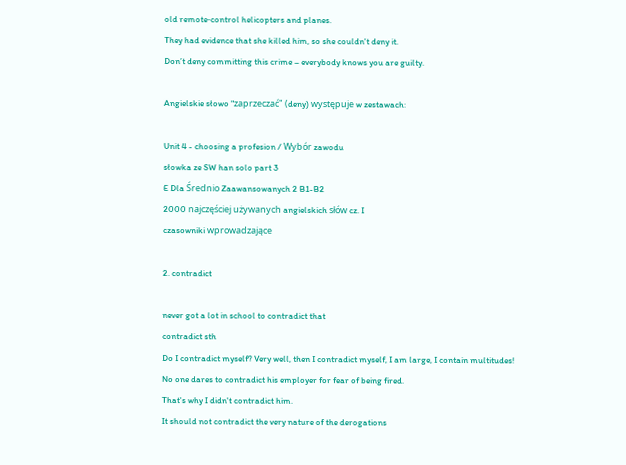old remote‐control helicopters and planes.
They had evidence that she killed him, so she couldn't deny it.
Don’t deny committing this crime – everybody knows you are guilty.

Angielskie słowo "zaprzeczać" (deny) występuje w zestawach:

Unit 4 - choosing a profesion / Wybór zawodu
słowka ze SW han solo part 3
E Dla Średnio Zaawansowanych 2 B1-B2
2000 najczęściej używanych angielskich słów cz. I
czasowniki wprowadzające

2. contradict

never got a lot in school to contradict that
contradict sth
Do I contradict myself? Very well, then I contradict myself, I am large, I contain multitudes!
No one dares to contradict his employer for fear of being fired.
That's why I didn't contradict him.
It should not contradict the very nature of the derogations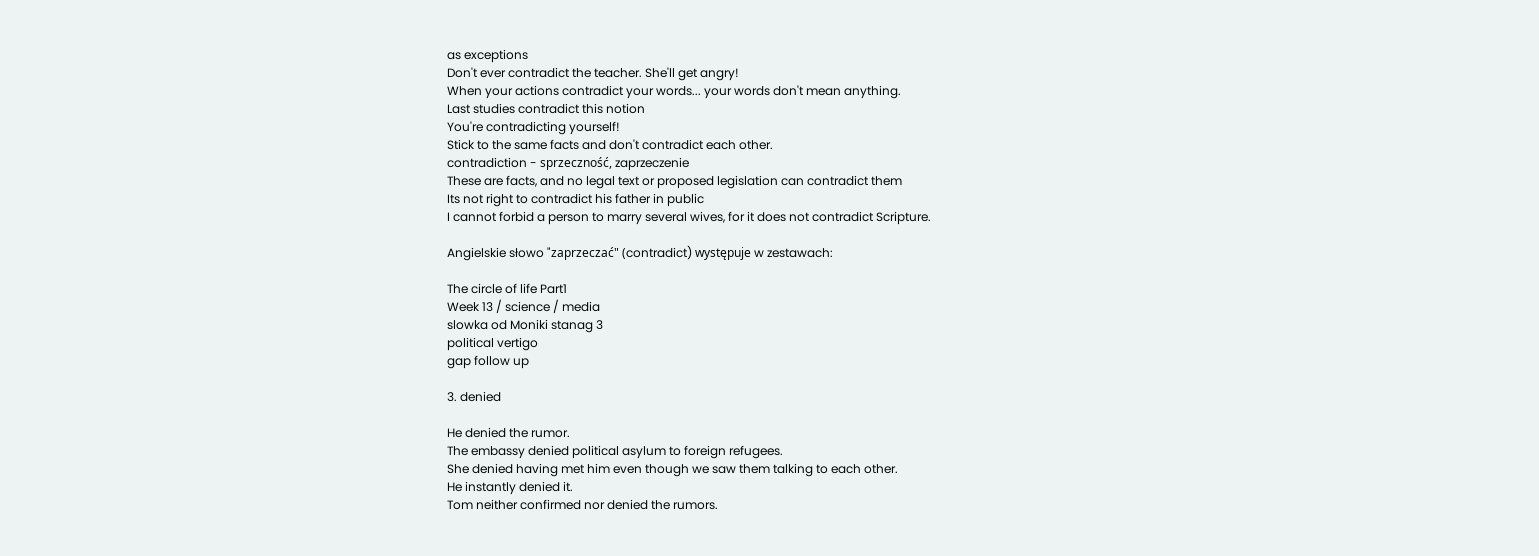as exceptions
Don't ever contradict the teacher. She'll get angry!
When your actions contradict your words... your words don't mean anything.
Last studies contradict this notion
You're contradicting yourself!
Stick to the same facts and don't contradict each other.
contradiction - sprzeczność, zaprzeczenie
These are facts, and no legal text or proposed legislation can contradict them
Its not right to contradict his father in public
I cannot forbid a person to marry several wives, for it does not contradict Scripture.

Angielskie słowo "zaprzeczać" (contradict) występuje w zestawach:

The circle of life Part1
Week 13 / science / media
slowka od Moniki stanag 3
political vertigo
gap follow up

3. denied

He denied the rumor.
The embassy denied political asylum to foreign refugees.
She denied having met him even though we saw them talking to each other.
He instantly denied it.
Tom neither confirmed nor denied the rumors.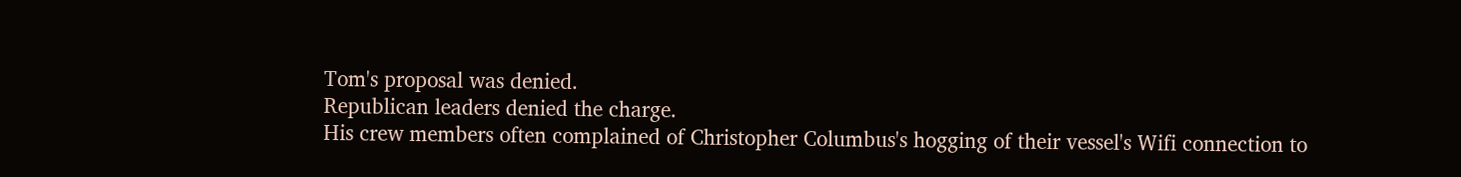Tom's proposal was denied.
Republican leaders denied the charge.
His crew members often complained of Christopher Columbus's hogging of their vessel's Wifi connection to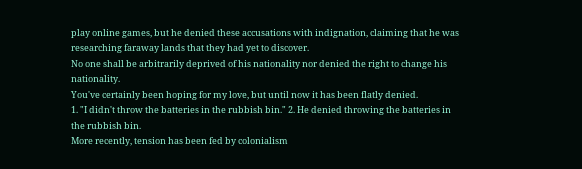play online games, but he denied these accusations with indignation, claiming that he was researching faraway lands that they had yet to discover.
No one shall be arbitrarily deprived of his nationality nor denied the right to change his nationality.
You've certainly been hoping for my love, but until now it has been flatly denied.
1. "I didn't throw the batteries in the rubbish bin." 2. He denied throwing the batteries in the rubbish bin.
More recently, tension has been fed by colonialism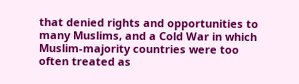that denied rights and opportunities to many Muslims, and a Cold War in which Muslim-majority countries were too often treated as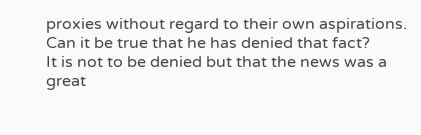proxies without regard to their own aspirations.
Can it be true that he has denied that fact?
It is not to be denied but that the news was a great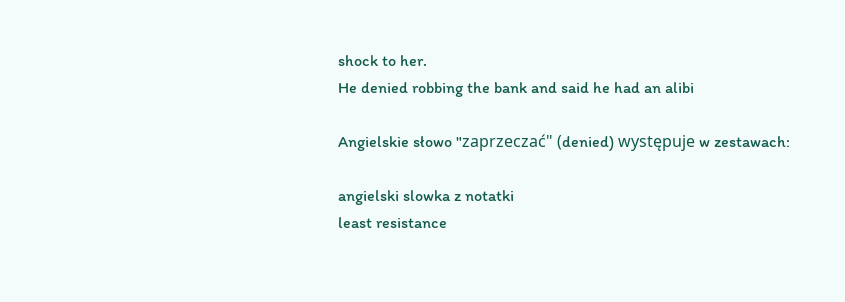shock to her.
He denied robbing the bank and said he had an alibi

Angielskie słowo "zaprzeczać" (denied) występuje w zestawach:

angielski slowka z notatki
least resistance